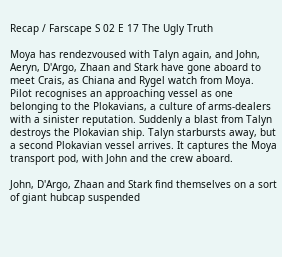Recap / Farscape S 02 E 17 The Ugly Truth

Moya has rendezvoused with Talyn again, and John, Aeryn, D'Argo, Zhaan and Stark have gone aboard to meet Crais, as Chiana and Rygel watch from Moya. Pilot recognises an approaching vessel as one belonging to the Plokavians, a culture of arms-dealers with a sinister reputation. Suddenly a blast from Talyn destroys the Plokavian ship. Talyn starbursts away, but a second Plokavian vessel arrives. It captures the Moya transport pod, with John and the crew aboard.

John, D'Argo, Zhaan and Stark find themselves on a sort of giant hubcap suspended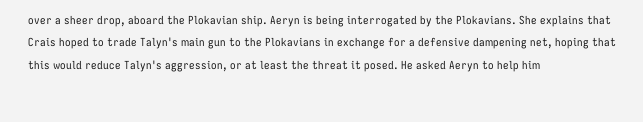over a sheer drop, aboard the Plokavian ship. Aeryn is being interrogated by the Plokavians. She explains that Crais hoped to trade Talyn's main gun to the Plokavians in exchange for a defensive dampening net, hoping that this would reduce Talyn's aggression, or at least the threat it posed. He asked Aeryn to help him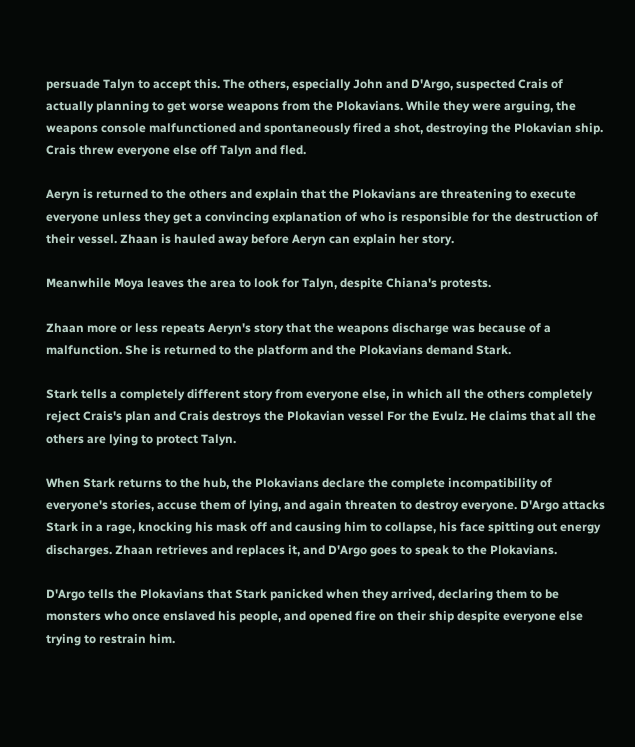persuade Talyn to accept this. The others, especially John and D'Argo, suspected Crais of actually planning to get worse weapons from the Plokavians. While they were arguing, the weapons console malfunctioned and spontaneously fired a shot, destroying the Plokavian ship. Crais threw everyone else off Talyn and fled.

Aeryn is returned to the others and explain that the Plokavians are threatening to execute everyone unless they get a convincing explanation of who is responsible for the destruction of their vessel. Zhaan is hauled away before Aeryn can explain her story.

Meanwhile Moya leaves the area to look for Talyn, despite Chiana's protests.

Zhaan more or less repeats Aeryn's story that the weapons discharge was because of a malfunction. She is returned to the platform and the Plokavians demand Stark.

Stark tells a completely different story from everyone else, in which all the others completely reject Crais's plan and Crais destroys the Plokavian vessel For the Evulz. He claims that all the others are lying to protect Talyn.

When Stark returns to the hub, the Plokavians declare the complete incompatibility of everyone's stories, accuse them of lying, and again threaten to destroy everyone. D'Argo attacks Stark in a rage, knocking his mask off and causing him to collapse, his face spitting out energy discharges. Zhaan retrieves and replaces it, and D'Argo goes to speak to the Plokavians.

D'Argo tells the Plokavians that Stark panicked when they arrived, declaring them to be monsters who once enslaved his people, and opened fire on their ship despite everyone else trying to restrain him.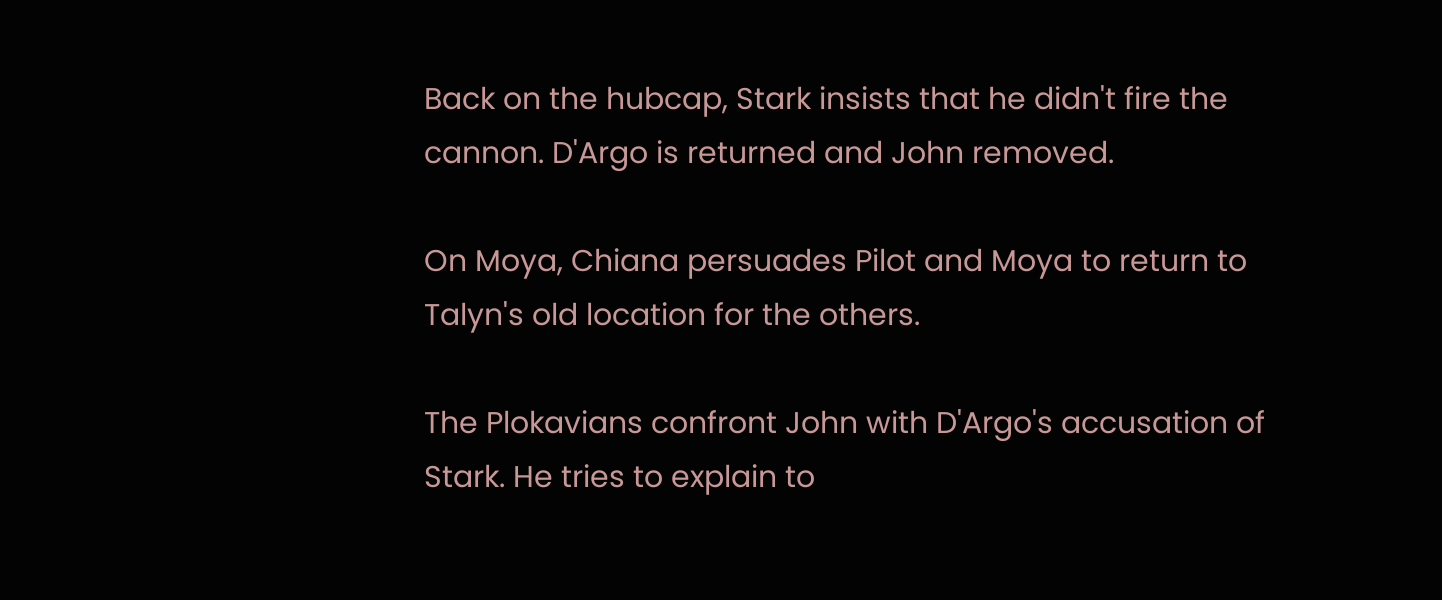Back on the hubcap, Stark insists that he didn't fire the cannon. D'Argo is returned and John removed.

On Moya, Chiana persuades Pilot and Moya to return to Talyn's old location for the others.

The Plokavians confront John with D'Argo's accusation of Stark. He tries to explain to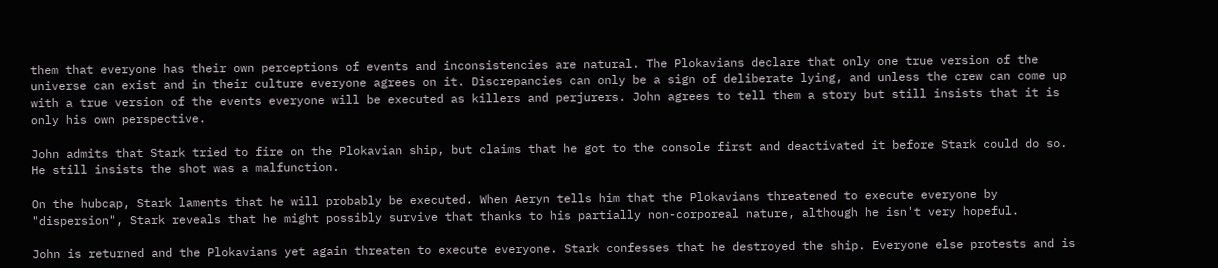them that everyone has their own perceptions of events and inconsistencies are natural. The Plokavians declare that only one true version of the universe can exist and in their culture everyone agrees on it. Discrepancies can only be a sign of deliberate lying, and unless the crew can come up with a true version of the events everyone will be executed as killers and perjurers. John agrees to tell them a story but still insists that it is only his own perspective.

John admits that Stark tried to fire on the Plokavian ship, but claims that he got to the console first and deactivated it before Stark could do so. He still insists the shot was a malfunction.

On the hubcap, Stark laments that he will probably be executed. When Aeryn tells him that the Plokavians threatened to execute everyone by "dispersion", Stark reveals that he might possibly survive that thanks to his partially non-corporeal nature, although he isn't very hopeful.

John is returned and the Plokavians yet again threaten to execute everyone. Stark confesses that he destroyed the ship. Everyone else protests and is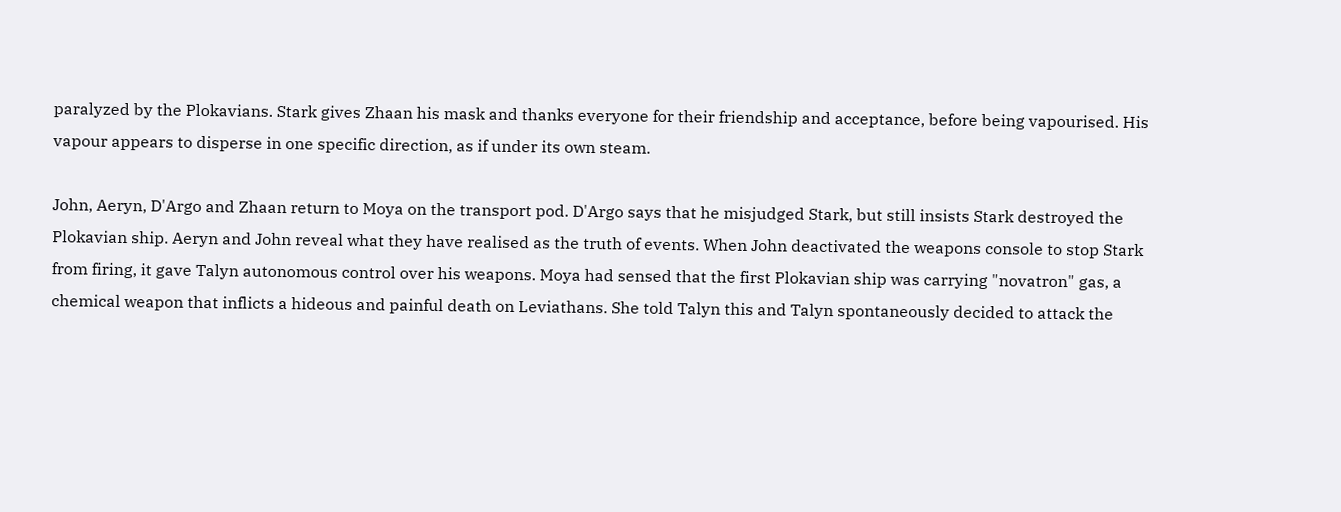paralyzed by the Plokavians. Stark gives Zhaan his mask and thanks everyone for their friendship and acceptance, before being vapourised. His vapour appears to disperse in one specific direction, as if under its own steam.

John, Aeryn, D'Argo and Zhaan return to Moya on the transport pod. D'Argo says that he misjudged Stark, but still insists Stark destroyed the Plokavian ship. Aeryn and John reveal what they have realised as the truth of events. When John deactivated the weapons console to stop Stark from firing, it gave Talyn autonomous control over his weapons. Moya had sensed that the first Plokavian ship was carrying "novatron" gas, a chemical weapon that inflicts a hideous and painful death on Leviathans. She told Talyn this and Talyn spontaneously decided to attack the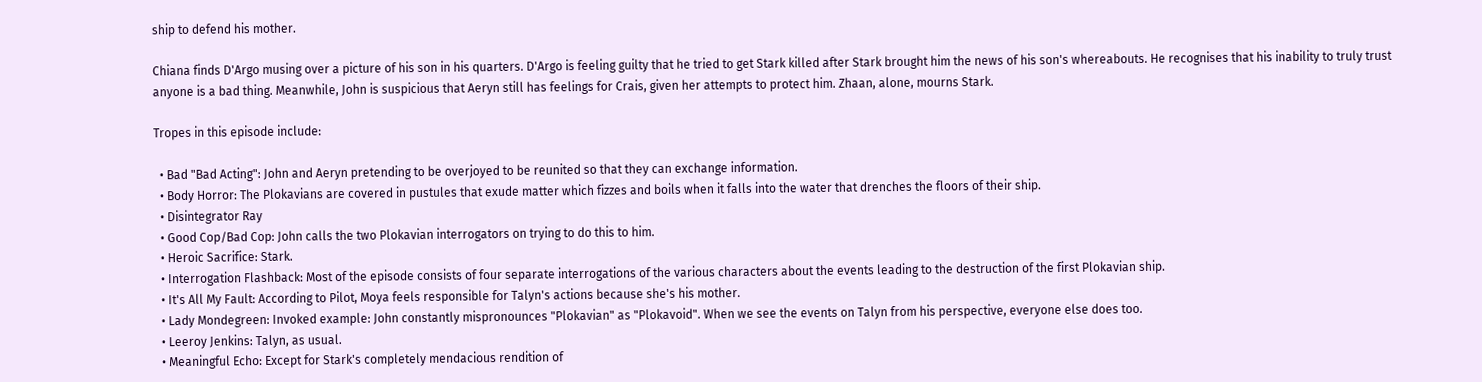ship to defend his mother.

Chiana finds D'Argo musing over a picture of his son in his quarters. D'Argo is feeling guilty that he tried to get Stark killed after Stark brought him the news of his son's whereabouts. He recognises that his inability to truly trust anyone is a bad thing. Meanwhile, John is suspicious that Aeryn still has feelings for Crais, given her attempts to protect him. Zhaan, alone, mourns Stark.

Tropes in this episode include:

  • Bad "Bad Acting": John and Aeryn pretending to be overjoyed to be reunited so that they can exchange information.
  • Body Horror: The Plokavians are covered in pustules that exude matter which fizzes and boils when it falls into the water that drenches the floors of their ship.
  • Disintegrator Ray
  • Good Cop/Bad Cop: John calls the two Plokavian interrogators on trying to do this to him.
  • Heroic Sacrifice: Stark.
  • Interrogation Flashback: Most of the episode consists of four separate interrogations of the various characters about the events leading to the destruction of the first Plokavian ship.
  • It's All My Fault: According to Pilot, Moya feels responsible for Talyn's actions because she's his mother.
  • Lady Mondegreen: Invoked example: John constantly mispronounces "Plokavian" as "Plokavoid". When we see the events on Talyn from his perspective, everyone else does too.
  • Leeroy Jenkins: Talyn, as usual.
  • Meaningful Echo: Except for Stark's completely mendacious rendition of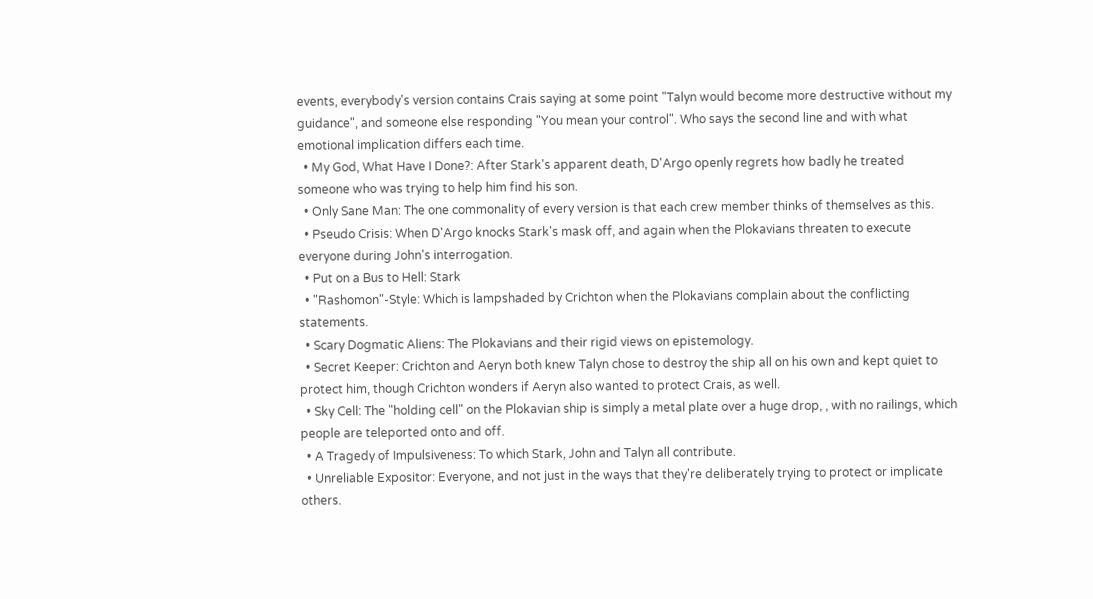events, everybody's version contains Crais saying at some point "Talyn would become more destructive without my guidance", and someone else responding "You mean your control". Who says the second line and with what emotional implication differs each time.
  • My God, What Have I Done?: After Stark's apparent death, D'Argo openly regrets how badly he treated someone who was trying to help him find his son.
  • Only Sane Man: The one commonality of every version is that each crew member thinks of themselves as this.
  • Pseudo Crisis: When D'Argo knocks Stark's mask off, and again when the Plokavians threaten to execute everyone during John's interrogation.
  • Put on a Bus to Hell: Stark
  • "Rashomon"-Style: Which is lampshaded by Crichton when the Plokavians complain about the conflicting statements.
  • Scary Dogmatic Aliens: The Plokavians and their rigid views on epistemology.
  • Secret Keeper: Crichton and Aeryn both knew Talyn chose to destroy the ship all on his own and kept quiet to protect him, though Crichton wonders if Aeryn also wanted to protect Crais, as well.
  • Sky Cell: The "holding cell" on the Plokavian ship is simply a metal plate over a huge drop, , with no railings, which people are teleported onto and off.
  • A Tragedy of Impulsiveness: To which Stark, John and Talyn all contribute.
  • Unreliable Expositor: Everyone, and not just in the ways that they're deliberately trying to protect or implicate others.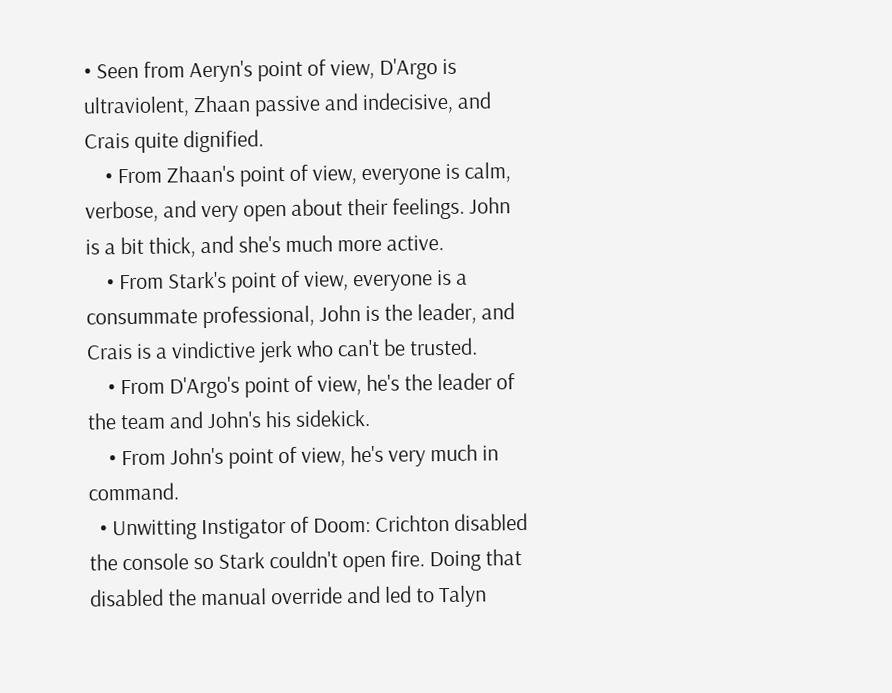• Seen from Aeryn's point of view, D'Argo is ultraviolent, Zhaan passive and indecisive, and Crais quite dignified.
    • From Zhaan's point of view, everyone is calm, verbose, and very open about their feelings. John is a bit thick, and she's much more active.
    • From Stark's point of view, everyone is a consummate professional, John is the leader, and Crais is a vindictive jerk who can't be trusted.
    • From D'Argo's point of view, he's the leader of the team and John's his sidekick.
    • From John's point of view, he's very much in command.
  • Unwitting Instigator of Doom: Crichton disabled the console so Stark couldn't open fire. Doing that disabled the manual override and led to Talyn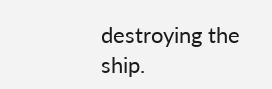destroying the ship.